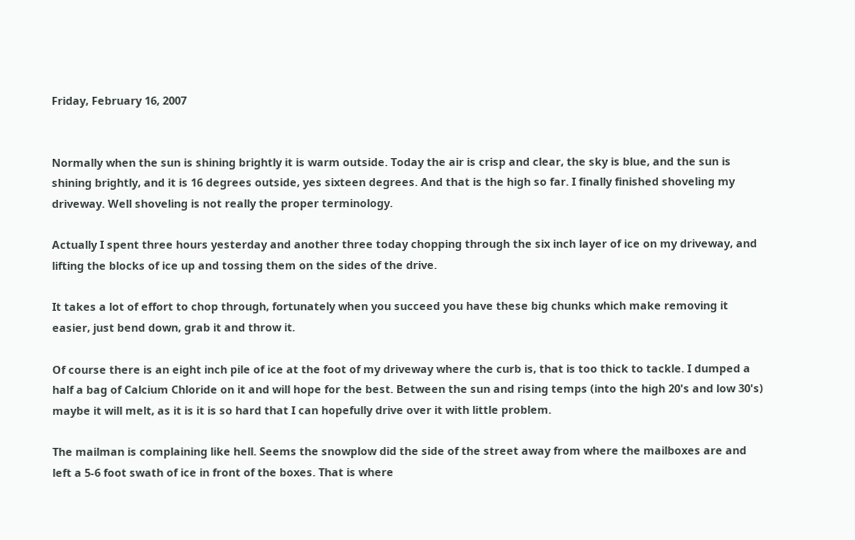Friday, February 16, 2007


Normally when the sun is shining brightly it is warm outside. Today the air is crisp and clear, the sky is blue, and the sun is shining brightly, and it is 16 degrees outside, yes sixteen degrees. And that is the high so far. I finally finished shoveling my driveway. Well shoveling is not really the proper terminology.

Actually I spent three hours yesterday and another three today chopping through the six inch layer of ice on my driveway, and lifting the blocks of ice up and tossing them on the sides of the drive.

It takes a lot of effort to chop through, fortunately when you succeed you have these big chunks which make removing it easier, just bend down, grab it and throw it.

Of course there is an eight inch pile of ice at the foot of my driveway where the curb is, that is too thick to tackle. I dumped a half a bag of Calcium Chloride on it and will hope for the best. Between the sun and rising temps (into the high 20's and low 30's) maybe it will melt, as it is it is so hard that I can hopefully drive over it with little problem.

The mailman is complaining like hell. Seems the snowplow did the side of the street away from where the mailboxes are and left a 5-6 foot swath of ice in front of the boxes. That is where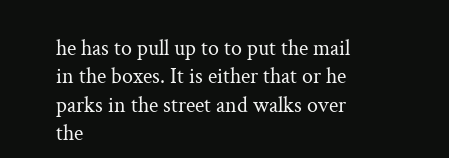he has to pull up to to put the mail in the boxes. It is either that or he parks in the street and walks over the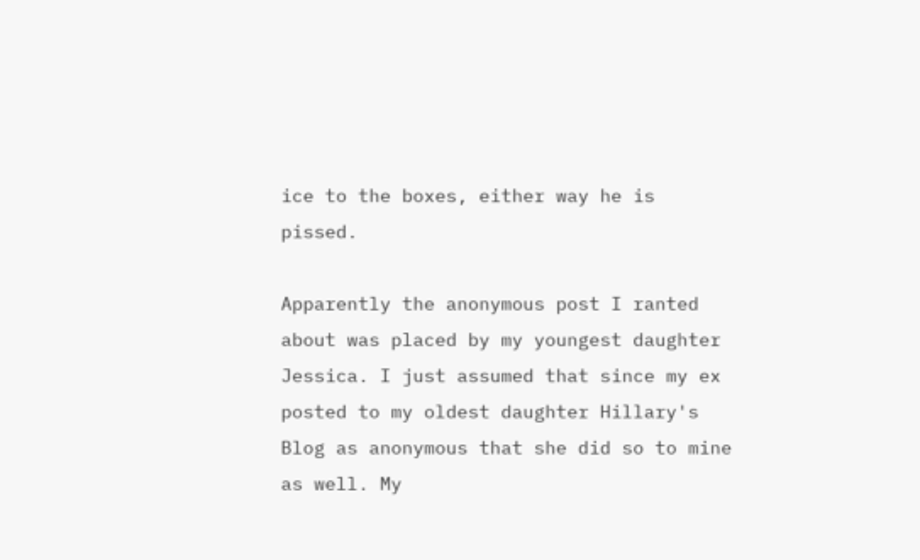ice to the boxes, either way he is pissed.

Apparently the anonymous post I ranted about was placed by my youngest daughter Jessica. I just assumed that since my ex posted to my oldest daughter Hillary's Blog as anonymous that she did so to mine as well. My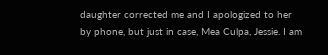daughter corrected me and I apologized to her by phone, but just in case, Mea Culpa, Jessie. I am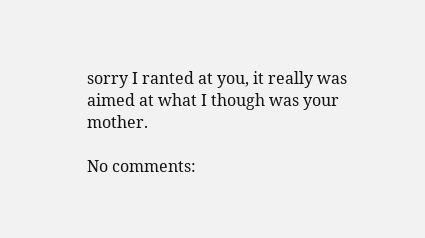sorry I ranted at you, it really was aimed at what I though was your mother.

No comments: